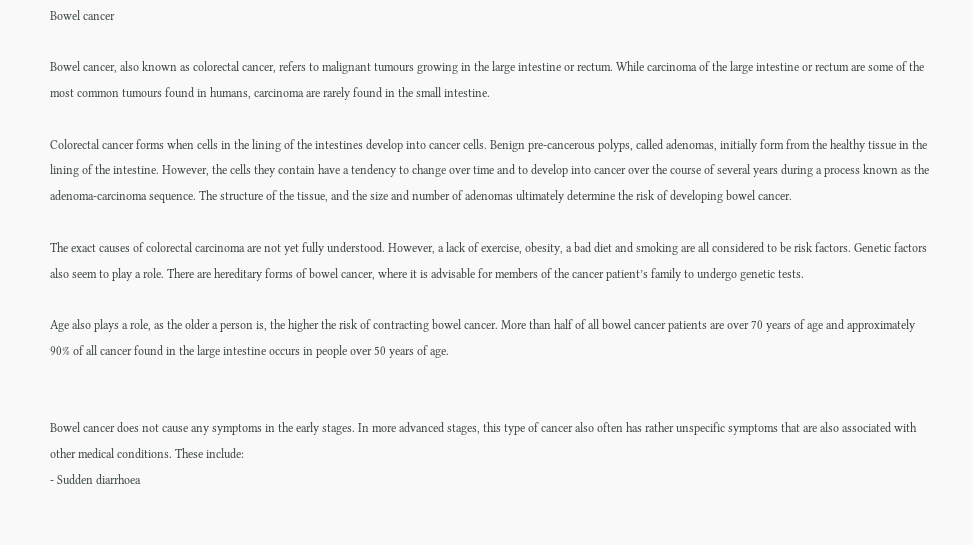Bowel cancer

Bowel cancer, also known as colorectal cancer, refers to malignant tumours growing in the large intestine or rectum. While carcinoma of the large intestine or rectum are some of the most common tumours found in humans, carcinoma are rarely found in the small intestine.

Colorectal cancer forms when cells in the lining of the intestines develop into cancer cells. Benign pre-cancerous polyps, called adenomas, initially form from the healthy tissue in the lining of the intestine. However, the cells they contain have a tendency to change over time and to develop into cancer over the course of several years during a process known as the adenoma-carcinoma sequence. The structure of the tissue, and the size and number of adenomas ultimately determine the risk of developing bowel cancer.

The exact causes of colorectal carcinoma are not yet fully understood. However, a lack of exercise, obesity, a bad diet and smoking are all considered to be risk factors. Genetic factors also seem to play a role. There are hereditary forms of bowel cancer, where it is advisable for members of the cancer patient’s family to undergo genetic tests.

Age also plays a role, as the older a person is, the higher the risk of contracting bowel cancer. More than half of all bowel cancer patients are over 70 years of age and approximately 90% of all cancer found in the large intestine occurs in people over 50 years of age.


Bowel cancer does not cause any symptoms in the early stages. In more advanced stages, this type of cancer also often has rather unspecific symptoms that are also associated with other medical conditions. These include:
- Sudden diarrhoea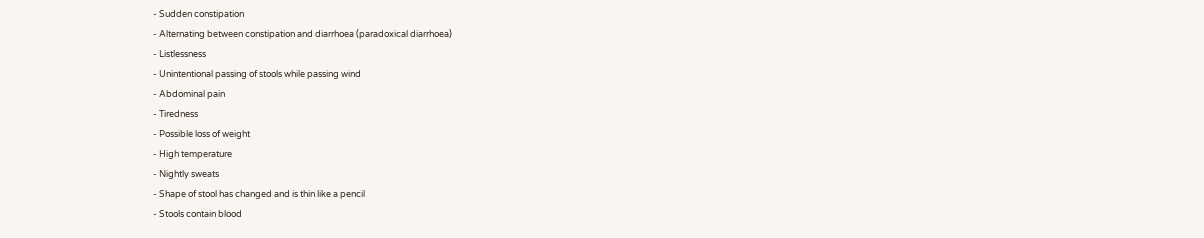- Sudden constipation
- Alternating between constipation and diarrhoea (paradoxical diarrhoea)
- Listlessness
- Unintentional passing of stools while passing wind
- Abdominal pain
- Tiredness
- Possible loss of weight
- High temperature
- Nightly sweats
- Shape of stool has changed and is thin like a pencil
- Stools contain blood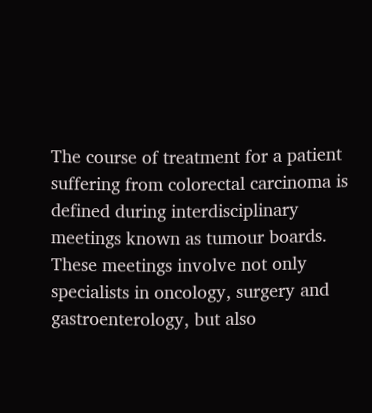The course of treatment for a patient suffering from colorectal carcinoma is defined during interdisciplinary meetings known as tumour boards. These meetings involve not only specialists in oncology, surgery and gastroenterology, but also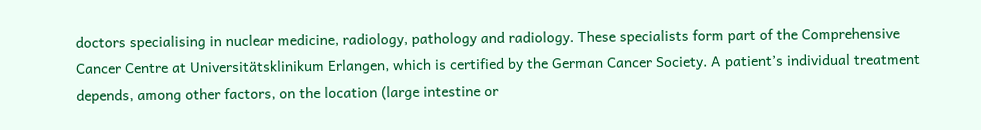doctors specialising in nuclear medicine, radiology, pathology and radiology. These specialists form part of the Comprehensive Cancer Centre at Universitätsklinikum Erlangen, which is certified by the German Cancer Society. A patient’s individual treatment depends, among other factors, on the location (large intestine or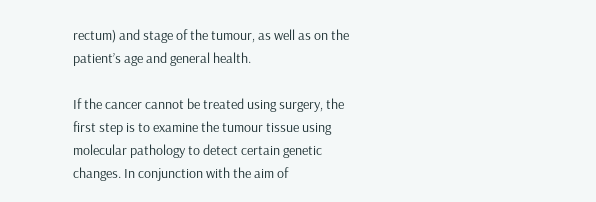rectum) and stage of the tumour, as well as on the patient’s age and general health.

If the cancer cannot be treated using surgery, the first step is to examine the tumour tissue using molecular pathology to detect certain genetic changes. In conjunction with the aim of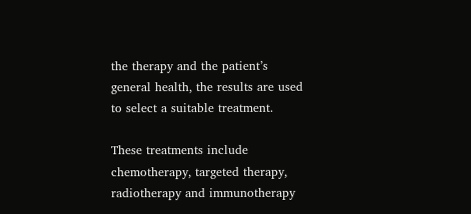the therapy and the patient’s general health, the results are used to select a suitable treatment.

These treatments include chemotherapy, targeted therapy, radiotherapy and immunotherapy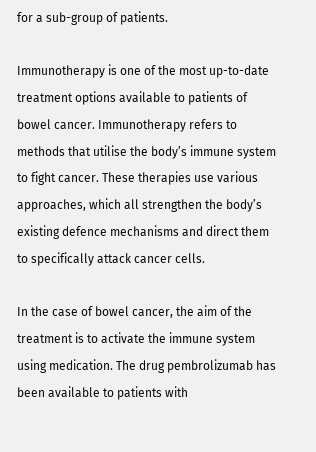for a sub-group of patients.

Immunotherapy is one of the most up-to-date treatment options available to patients of bowel cancer. Immunotherapy refers to methods that utilise the body’s immune system to fight cancer. These therapies use various approaches, which all strengthen the body’s existing defence mechanisms and direct them to specifically attack cancer cells.

In the case of bowel cancer, the aim of the treatment is to activate the immune system using medication. The drug pembrolizumab has been available to patients with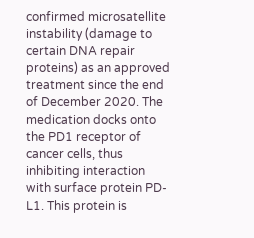confirmed microsatellite instability (damage to certain DNA repair proteins) as an approved treatment since the end of December 2020. The medication docks onto the PD1 receptor of cancer cells, thus inhibiting interaction with surface protein PD-L1. This protein is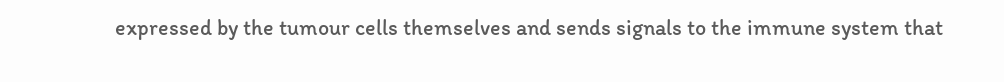expressed by the tumour cells themselves and sends signals to the immune system that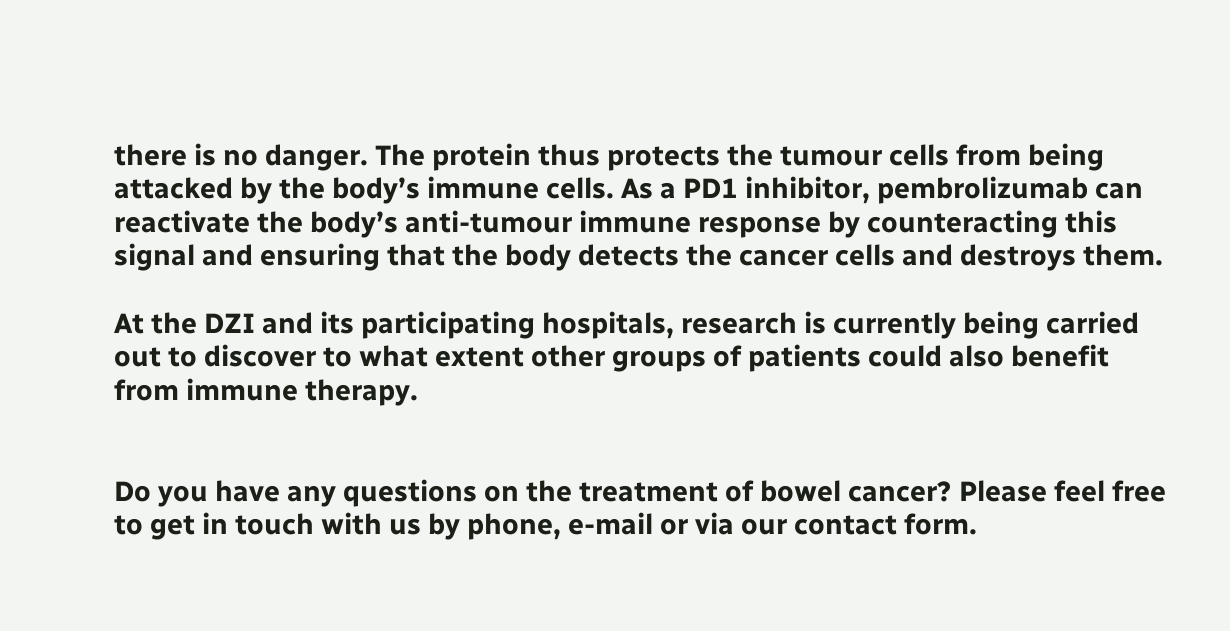there is no danger. The protein thus protects the tumour cells from being attacked by the body’s immune cells. As a PD1 inhibitor, pembrolizumab can reactivate the body’s anti-tumour immune response by counteracting this signal and ensuring that the body detects the cancer cells and destroys them.

At the DZI and its participating hospitals, research is currently being carried out to discover to what extent other groups of patients could also benefit from immune therapy.


Do you have any questions on the treatment of bowel cancer? Please feel free to get in touch with us by phone, e-mail or via our contact form.